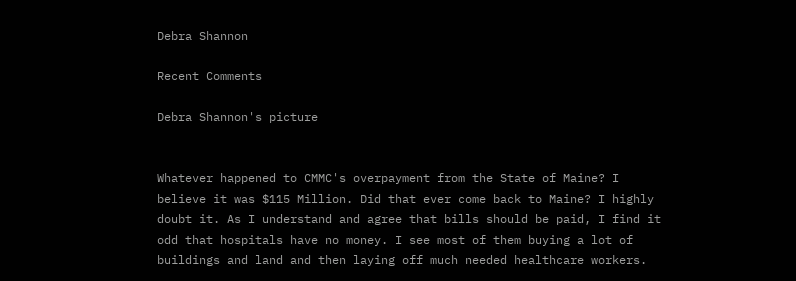Debra Shannon

Recent Comments

Debra Shannon's picture


Whatever happened to CMMC's overpayment from the State of Maine? I believe it was $115 Million. Did that ever come back to Maine? I highly doubt it. As I understand and agree that bills should be paid, I find it odd that hospitals have no money. I see most of them buying a lot of buildings and land and then laying off much needed healthcare workers.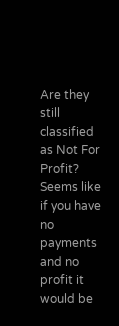Are they still classified as Not For Profit? Seems like if you have no payments and no profit it would be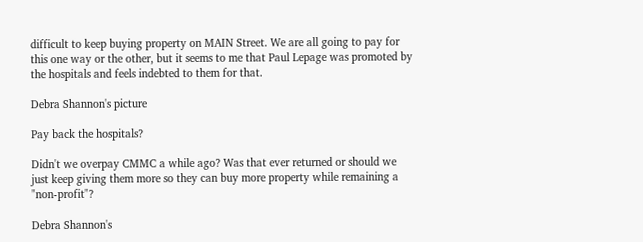difficult to keep buying property on MAIN Street. We are all going to pay for this one way or the other, but it seems to me that Paul Lepage was promoted by the hospitals and feels indebted to them for that.

Debra Shannon's picture

Pay back the hospitals?

Didn't we overpay CMMC a while ago? Was that ever returned or should we just keep giving them more so they can buy more property while remaining a "non-profit"?

Debra Shannon's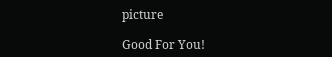picture

Good For You!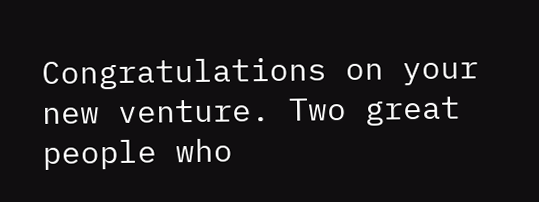Congratulations on your new venture. Two great people who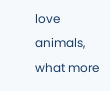love animals, what more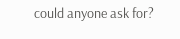could anyone ask for?